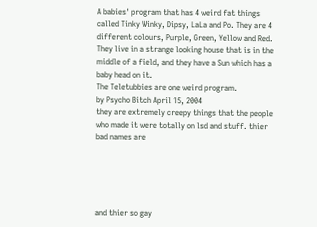A babies' program that has 4 weird fat things called Tinky Winky, Dipsy, LaLa and Po. They are 4 different colours, Purple, Green, Yellow and Red. They live in a strange looking house that is in the middle of a field, and they have a Sun which has a baby head on it.
The Teletubbies are one weird program.
by Psycho Bitch April 15, 2004
they are extremely creepy things that the people who made it were totally on lsd and stuff. thier bad names are





and thier so gay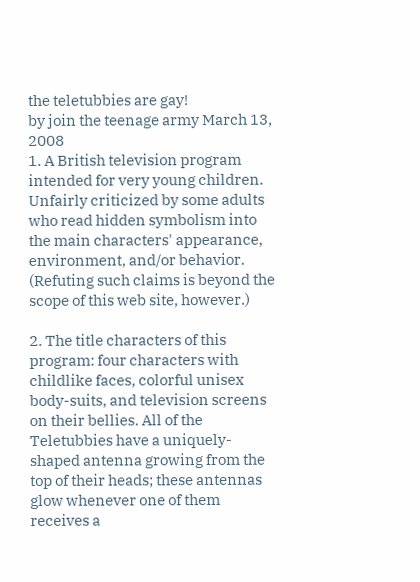the teletubbies are gay!
by join the teenage army March 13, 2008
1. A British television program intended for very young children. Unfairly criticized by some adults who read hidden symbolism into the main characters' appearance, environment, and/or behavior. (Refuting such claims is beyond the scope of this web site, however.)

2. The title characters of this program: four characters with childlike faces, colorful unisex body-suits, and television screens on their bellies. All of the Teletubbies have a uniquely-shaped antenna growing from the top of their heads; these antennas glow whenever one of them receives a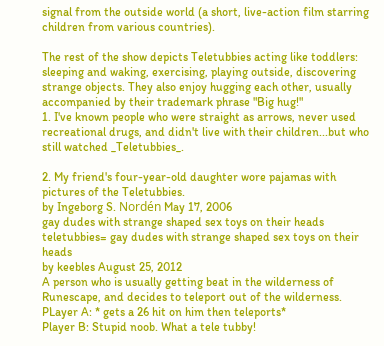signal from the outside world (a short, live-action film starring children from various countries).

The rest of the show depicts Teletubbies acting like toddlers: sleeping and waking, exercising, playing outside, discovering strange objects. They also enjoy hugging each other, usually accompanied by their trademark phrase "Big hug!"
1. I've known people who were straight as arrows, never used recreational drugs, and didn't live with their children...but who still watched _Teletubbies_.

2. My friend's four-year-old daughter wore pajamas with pictures of the Teletubbies.
by Ingeborg S. Nordén May 17, 2006
gay dudes with strange shaped sex toys on their heads
teletubbies= gay dudes with strange shaped sex toys on their heads
by keebles August 25, 2012
A person who is usually getting beat in the wilderness of Runescape, and decides to teleport out of the wilderness.
PLayer A: * gets a 26 hit on him then teleports*
Player B: Stupid noob. What a tele tubby!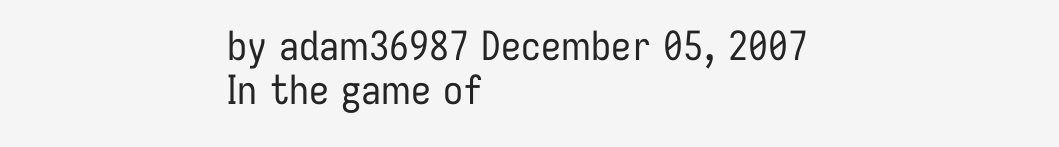by adam36987 December 05, 2007
In the game of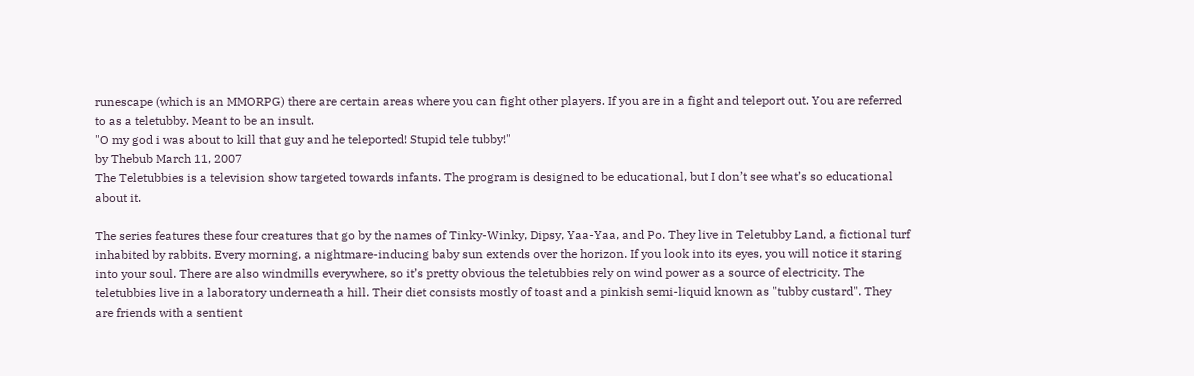runescape (which is an MMORPG) there are certain areas where you can fight other players. If you are in a fight and teleport out. You are referred to as a teletubby. Meant to be an insult.
"O my god i was about to kill that guy and he teleported! Stupid tele tubby!"
by Thebub March 11, 2007
The Teletubbies is a television show targeted towards infants. The program is designed to be educational, but I don’t see what’s so educational about it.

The series features these four creatures that go by the names of Tinky-Winky, Dipsy, Yaa-Yaa, and Po. They live in Teletubby Land, a fictional turf inhabited by rabbits. Every morning, a nightmare-inducing baby sun extends over the horizon. If you look into its eyes, you will notice it staring into your soul. There are also windmills everywhere, so it’s pretty obvious the teletubbies rely on wind power as a source of electricity. The teletubbies live in a laboratory underneath a hill. Their diet consists mostly of toast and a pinkish semi-liquid known as "tubby custard". They are friends with a sentient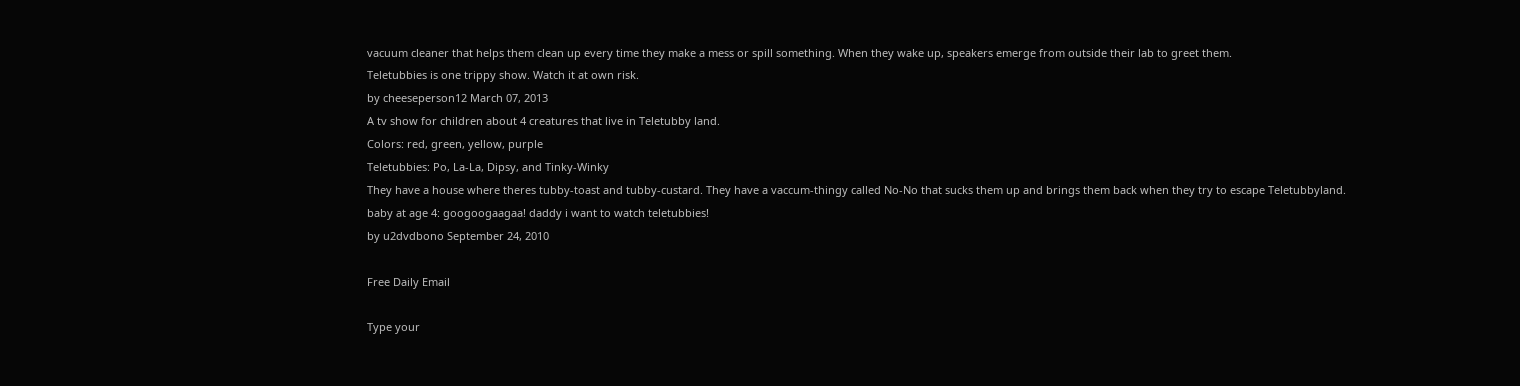vacuum cleaner that helps them clean up every time they make a mess or spill something. When they wake up, speakers emerge from outside their lab to greet them.
Teletubbies is one trippy show. Watch it at own risk.
by cheeseperson12 March 07, 2013
A tv show for children about 4 creatures that live in Teletubby land.
Colors: red, green, yellow, purple
Teletubbies: Po, La-La, Dipsy, and Tinky-Winky
They have a house where theres tubby-toast and tubby-custard. They have a vaccum-thingy called No-No that sucks them up and brings them back when they try to escape Teletubbyland.
baby at age 4: googoogaagaa! daddy i want to watch teletubbies!
by u2dvdbono September 24, 2010

Free Daily Email

Type your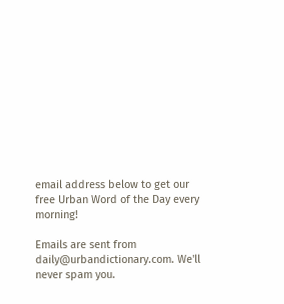email address below to get our free Urban Word of the Day every morning!

Emails are sent from daily@urbandictionary.com. We'll never spam you.